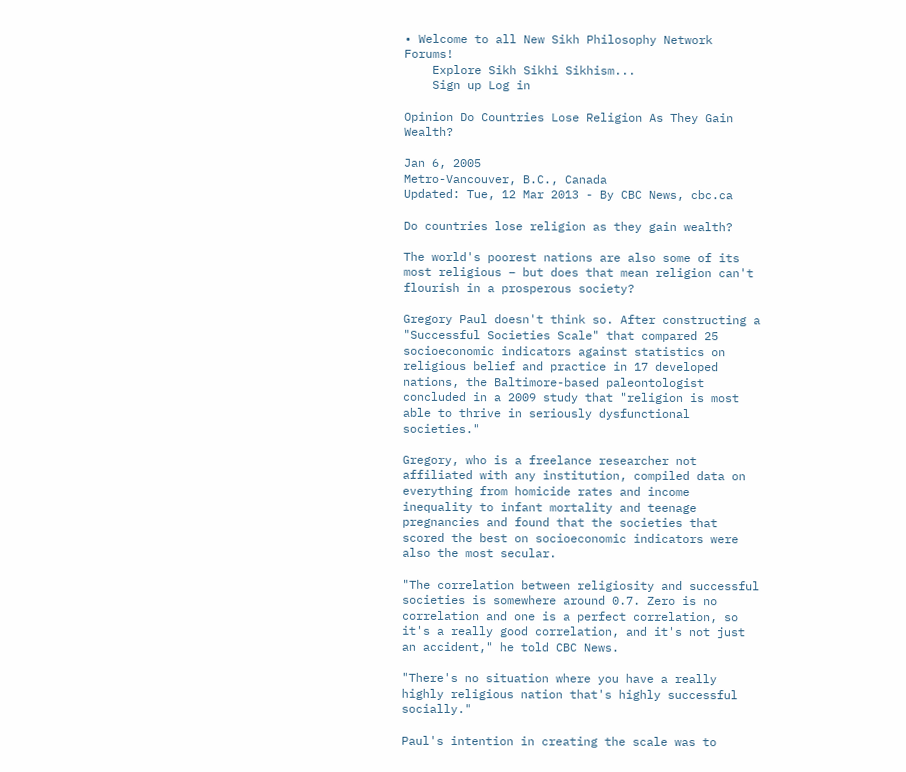• Welcome to all New Sikh Philosophy Network Forums!
    Explore Sikh Sikhi Sikhism...
    Sign up Log in

Opinion Do Countries Lose Religion As They Gain Wealth?

Jan 6, 2005
Metro-Vancouver, B.C., Canada
Updated: Tue, 12 Mar 2013 - By CBC News, cbc.ca

Do countries lose religion as they gain wealth?

The world's poorest nations are also some of its most religious – but does that mean religion can't flourish in a prosperous society?

Gregory Paul doesn't think so. After constructing a "Successful Societies Scale" that compared 25 socioeconomic indicators against statistics on religious belief and practice in 17 developed nations, the Baltimore-based paleontologist concluded in a 2009 study that "religion is most able to thrive in seriously dysfunctional societies."

Gregory, who is a freelance researcher not affiliated with any institution, compiled data on everything from homicide rates and income inequality to infant mortality and teenage pregnancies and found that the societies that scored the best on socioeconomic indicators were also the most secular.

"The correlation between religiosity and successful societies is somewhere around 0.7. Zero is no correlation and one is a perfect correlation, so it's a really good correlation, and it's not just an accident," he told CBC News.

"There's no situation where you have a really highly religious nation that's highly successful socially."

Paul's intention in creating the scale was to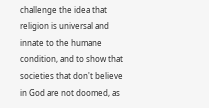challenge the idea that religion is universal and innate to the humane condition, and to show that societies that don't believe in God are not doomed, as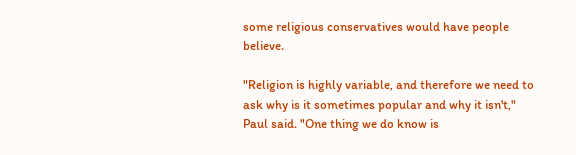some religious conservatives would have people believe.

"Religion is highly variable, and therefore we need to ask why is it sometimes popular and why it isn't," Paul said. "One thing we do know is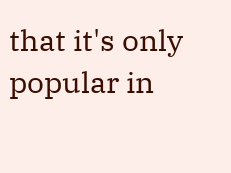that it's only popular in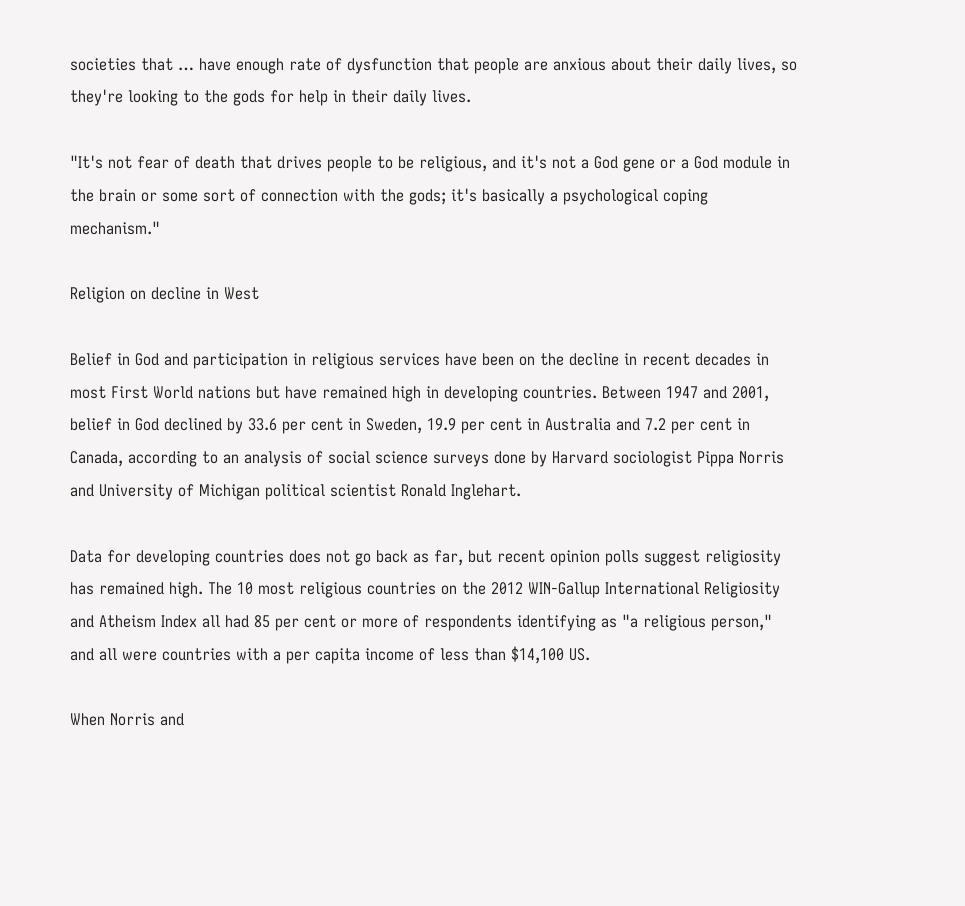societies that … have enough rate of dysfunction that people are anxious about their daily lives, so they're looking to the gods for help in their daily lives.

"It's not fear of death that drives people to be religious, and it's not a God gene or a God module in the brain or some sort of connection with the gods; it's basically a psychological coping mechanism."

Religion on decline in West

Belief in God and participation in religious services have been on the decline in recent decades in most First World nations but have remained high in developing countries. Between 1947 and 2001, belief in God declined by 33.6 per cent in Sweden, 19.9 per cent in Australia and 7.2 per cent in Canada, according to an analysis of social science surveys done by Harvard sociologist Pippa Norris and University of Michigan political scientist Ronald Inglehart.

Data for developing countries does not go back as far, but recent opinion polls suggest religiosity has remained high. The 10 most religious countries on the 2012 WIN-Gallup International Religiosity and Atheism Index all had 85 per cent or more of respondents identifying as "a religious person," and all were countries with a per capita income of less than $14,100 US.

When Norris and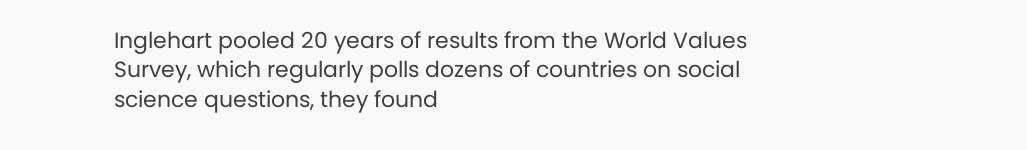Inglehart pooled 20 years of results from the World Values Survey, which regularly polls dozens of countries on social science questions, they found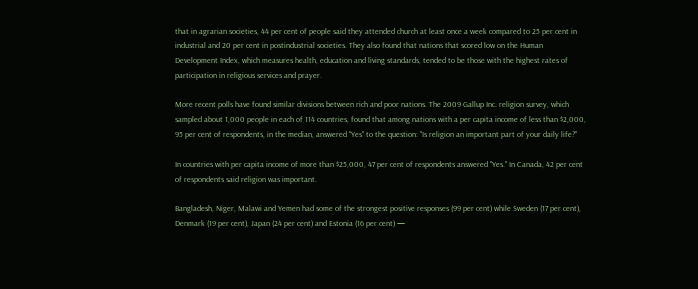that in agrarian societies, 44 per cent of people said they attended church at least once a week compared to 25 per cent in industrial and 20 per cent in postindustrial societies. They also found that nations that scored low on the Human Development Index, which measures health, education and living standards, tended to be those with the highest rates of participation in religious services and prayer.

More recent polls have found similar divisions between rich and poor nations. The 2009 Gallup Inc. religion survey, which sampled about 1,000 people in each of 114 countries, found that among nations with a per capita income of less than $2,000, 95 per cent of respondents, in the median, answered "Yes" to the question: "Is religion an important part of your daily life?"

In countries with per capita income of more than $25,000, 47 per cent of respondents answered "Yes." In Canada, 42 per cent of respondents said religion was important.

Bangladesh, Niger, Malawi and Yemen had some of the strongest positive responses (99 per cent) while Sweden (17 per cent), Denmark (19 per cent), Japan (24 per cent) and Estonia (16 per cent) —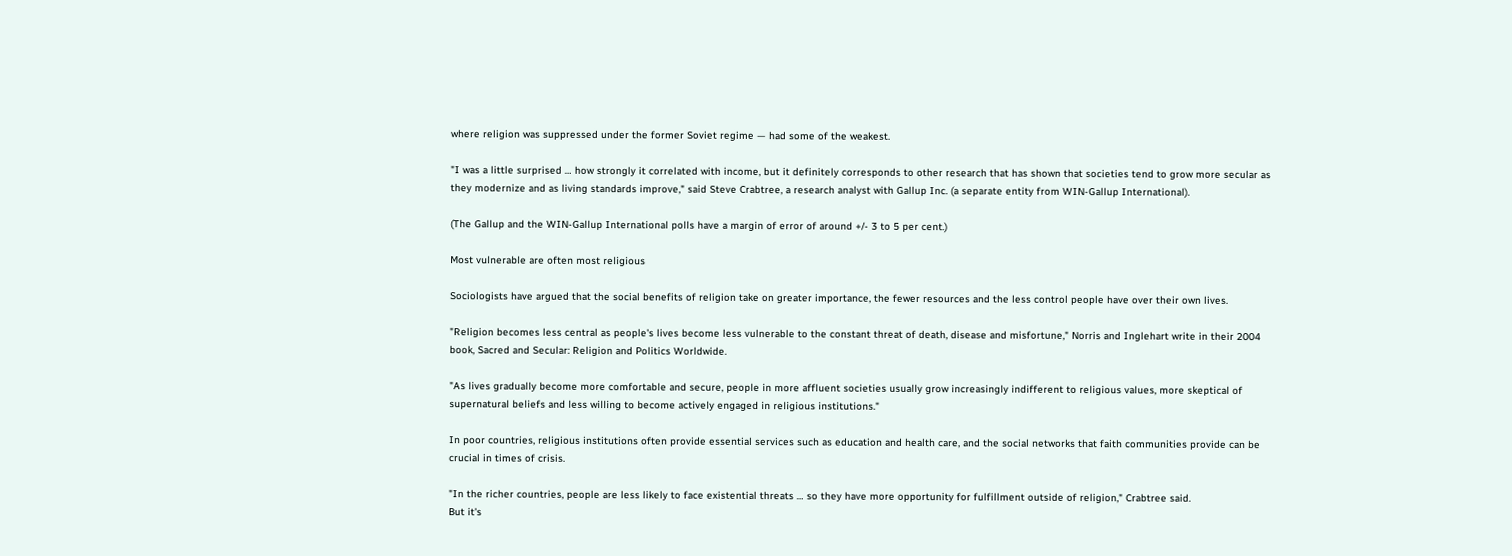where religion was suppressed under the former Soviet regime — had some of the weakest.

"I was a little surprised … how strongly it correlated with income, but it definitely corresponds to other research that has shown that societies tend to grow more secular as they modernize and as living standards improve," said Steve Crabtree, a research analyst with Gallup Inc. (a separate entity from WIN-Gallup International).

(The Gallup and the WIN-Gallup International polls have a margin of error of around +/- 3 to 5 per cent.)

Most vulnerable are often most religious

Sociologists have argued that the social benefits of religion take on greater importance, the fewer resources and the less control people have over their own lives.

"Religion becomes less central as people's lives become less vulnerable to the constant threat of death, disease and misfortune," Norris and Inglehart write in their 2004 book, Sacred and Secular: Religion and Politics Worldwide.

"As lives gradually become more comfortable and secure, people in more affluent societies usually grow increasingly indifferent to religious values, more skeptical of supernatural beliefs and less willing to become actively engaged in religious institutions."

In poor countries, religious institutions often provide essential services such as education and health care, and the social networks that faith communities provide can be crucial in times of crisis.

"In the richer countries, people are less likely to face existential threats … so they have more opportunity for fulfillment outside of religion," Crabtree said.
But it's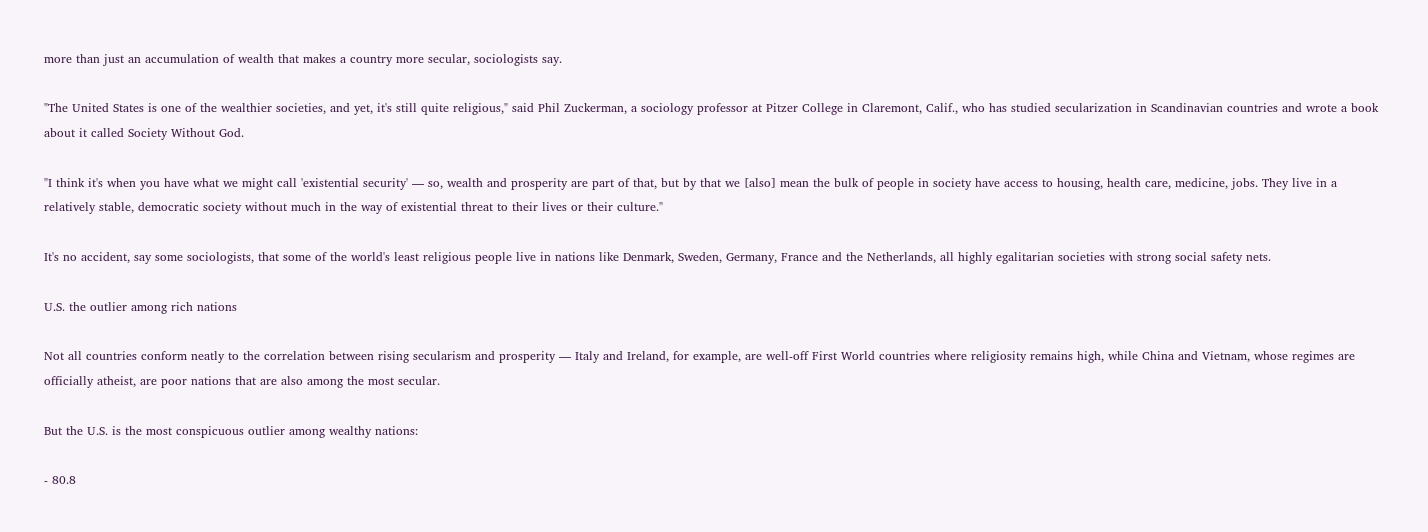more than just an accumulation of wealth that makes a country more secular, sociologists say.

"The United States is one of the wealthier societies, and yet, it's still quite religious," said Phil Zuckerman, a sociology professor at Pitzer College in Claremont, Calif., who has studied secularization in Scandinavian countries and wrote a book about it called Society Without God.

"I think it's when you have what we might call 'existential security' — so, wealth and prosperity are part of that, but by that we [also] mean the bulk of people in society have access to housing, health care, medicine, jobs. They live in a relatively stable, democratic society without much in the way of existential threat to their lives or their culture."

It's no accident, say some sociologists, that some of the world's least religious people live in nations like Denmark, Sweden, Germany, France and the Netherlands, all highly egalitarian societies with strong social safety nets.

U.S. the outlier among rich nations

Not all countries conform neatly to the correlation between rising secularism and prosperity — Italy and Ireland, for example, are well-off First World countries where religiosity remains high, while China and Vietnam, whose regimes are officially atheist, are poor nations that are also among the most secular.

But the U.S. is the most conspicuous outlier among wealthy nations:

- 80.8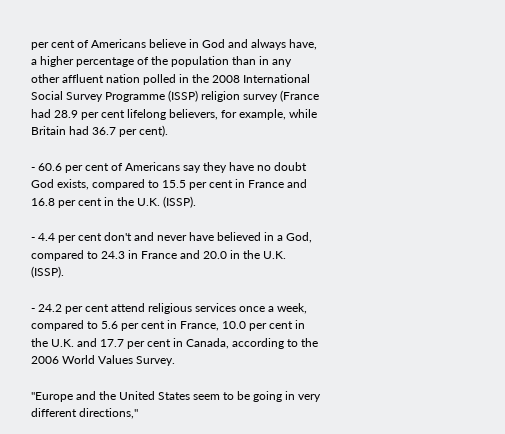per cent of Americans believe in God and always have, a higher percentage of the population than in any other affluent nation polled in the 2008 International Social Survey Programme (ISSP) religion survey (France had 28.9 per cent lifelong believers, for example, while Britain had 36.7 per cent).

- 60.6 per cent of Americans say they have no doubt God exists, compared to 15.5 per cent in France and 16.8 per cent in the U.K. (ISSP).

- 4.4 per cent don't and never have believed in a God, compared to 24.3 in France and 20.0 in the U.K. (ISSP).

- 24.2 per cent attend religious services once a week, compared to 5.6 per cent in France, 10.0 per cent in the U.K. and 17.7 per cent in Canada, according to the 2006 World Values Survey.

"Europe and the United States seem to be going in very different directions,"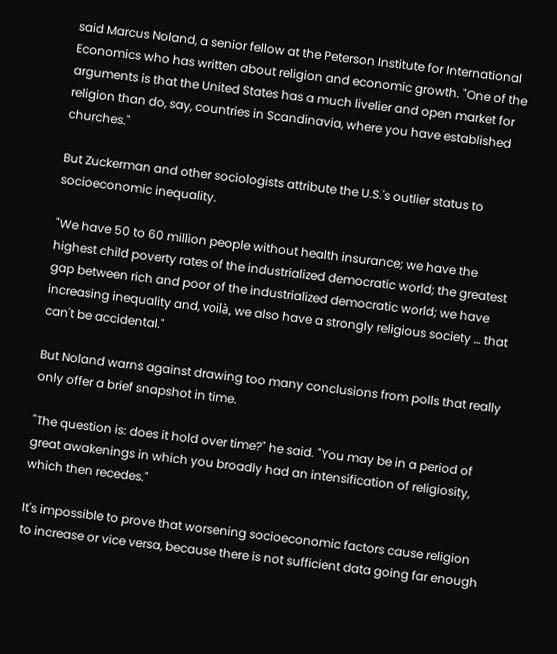said Marcus Noland, a senior fellow at the Peterson Institute for International Economics who has written about religion and economic growth. "One of the arguments is that the United States has a much livelier and open market for religion than do, say, countries in Scandinavia, where you have established churches."

But Zuckerman and other sociologists attribute the U.S.'s outlier status to socioeconomic inequality.

"We have 50 to 60 million people without health insurance; we have the highest child poverty rates of the industrialized democratic world; the greatest gap between rich and poor of the industrialized democratic world; we have increasing inequality and, voilà, we also have a strongly religious society … that can't be accidental."

But Noland warns against drawing too many conclusions from polls that really only offer a brief snapshot in time.

"The question is: does it hold over time?" he said. "You may be in a period of great awakenings in which you broadly had an intensification of religiosity, which then recedes."

It's impossible to prove that worsening socioeconomic factors cause religion to increase or vice versa, because there is not sufficient data going far enough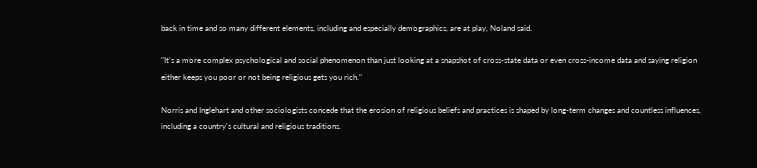back in time and so many different elements, including and especially demographics, are at play, Noland said.

"It's a more complex psychological and social phenomenon than just looking at a snapshot of cross-state data or even cross-income data and saying religion either keeps you poor or not being religious gets you rich."

Norris and Inglehart and other sociologists concede that the erosion of religious beliefs and practices is shaped by long-term changes and countless influences, including a country's cultural and religious traditions.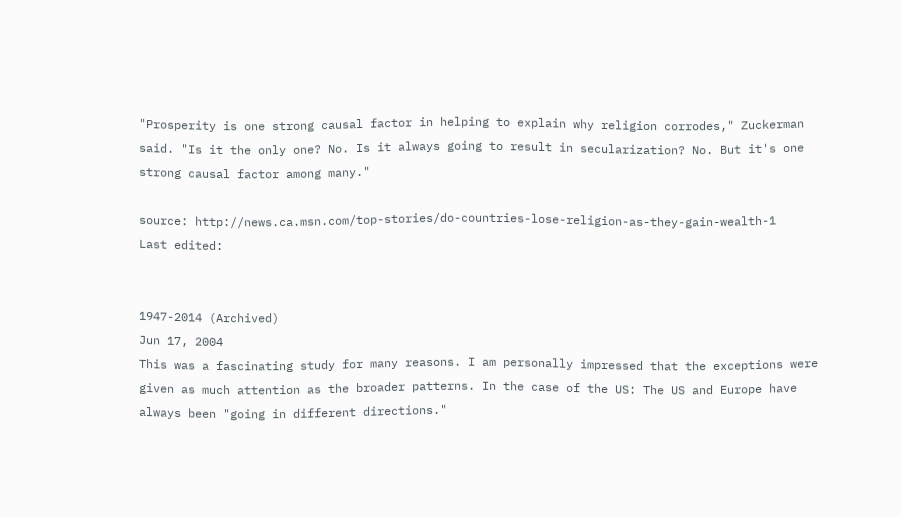"Prosperity is one strong causal factor in helping to explain why religion corrodes," Zuckerman said. "Is it the only one? No. Is it always going to result in secularization? No. But it's one strong causal factor among many."

source: http://news.ca.msn.com/top-stories/do-countries-lose-religion-as-they-gain-wealth-1
Last edited:


1947-2014 (Archived)
Jun 17, 2004
This was a fascinating study for many reasons. I am personally impressed that the exceptions were given as much attention as the broader patterns. In the case of the US: The US and Europe have always been "going in different directions."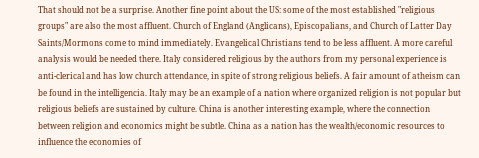That should not be a surprise. Another fine point about the US: some of the most established "religious groups" are also the most affluent. Church of England (Anglicans), Episcopalians, and Church of Latter Day Saints/Mormons come to mind immediately. Evangelical Christians tend to be less affluent. A more careful analysis would be needed there. Italy considered religious by the authors from my personal experience is anti-clerical and has low church attendance, in spite of strong religious beliefs. A fair amount of atheism can be found in the intelligencia. Italy may be an example of a nation where organized religion is not popular but religious beliefs are sustained by culture. China is another interesting example, where the connection between religion and economics might be subtle. China as a nation has the wealth/economic resources to influence the economies of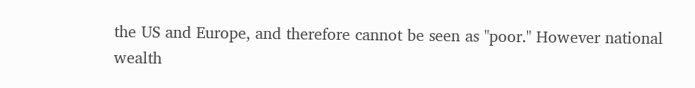the US and Europe, and therefore cannot be seen as "poor." However national wealth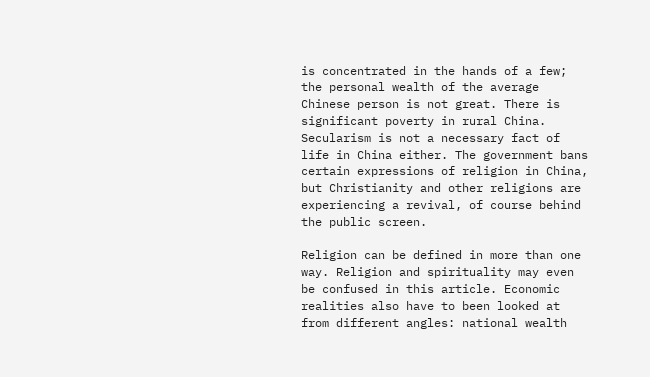is concentrated in the hands of a few; the personal wealth of the average Chinese person is not great. There is significant poverty in rural China. Secularism is not a necessary fact of life in China either. The government bans certain expressions of religion in China, but Christianity and other religions are experiencing a revival, of course behind the public screen.

Religion can be defined in more than one way. Religion and spirituality may even be confused in this article. Economic realities also have to been looked at from different angles: national wealth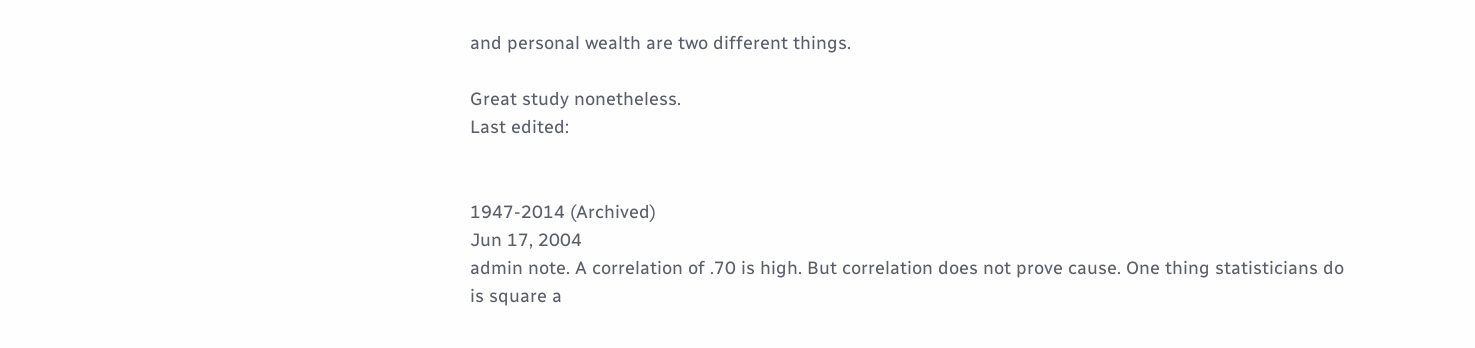and personal wealth are two different things.

Great study nonetheless.
Last edited:


1947-2014 (Archived)
Jun 17, 2004
admin note. A correlation of .70 is high. But correlation does not prove cause. One thing statisticians do is square a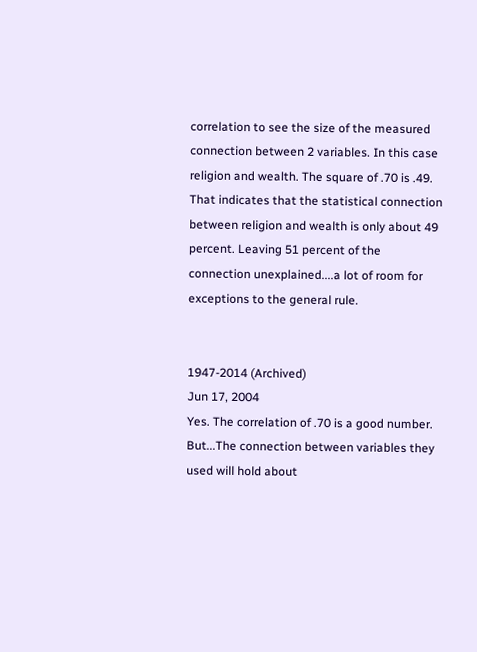correlation to see the size of the measured connection between 2 variables. In this case religion and wealth. The square of .70 is .49. That indicates that the statistical connection between religion and wealth is only about 49 percent. Leaving 51 percent of the connection unexplained....a lot of room for exceptions to the general rule.


1947-2014 (Archived)
Jun 17, 2004
Yes. The correlation of .70 is a good number. But...The connection between variables they used will hold about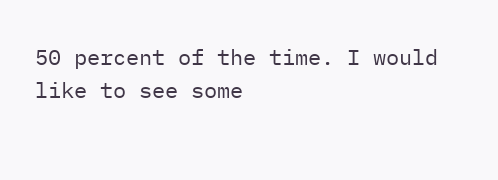50 percent of the time. I would like to see some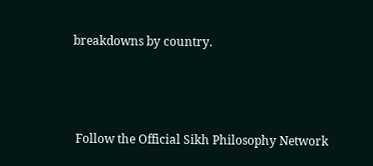breakdowns by country.



 Follow the Official Sikh Philosophy Network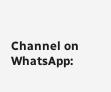Channel on WhatsApp: